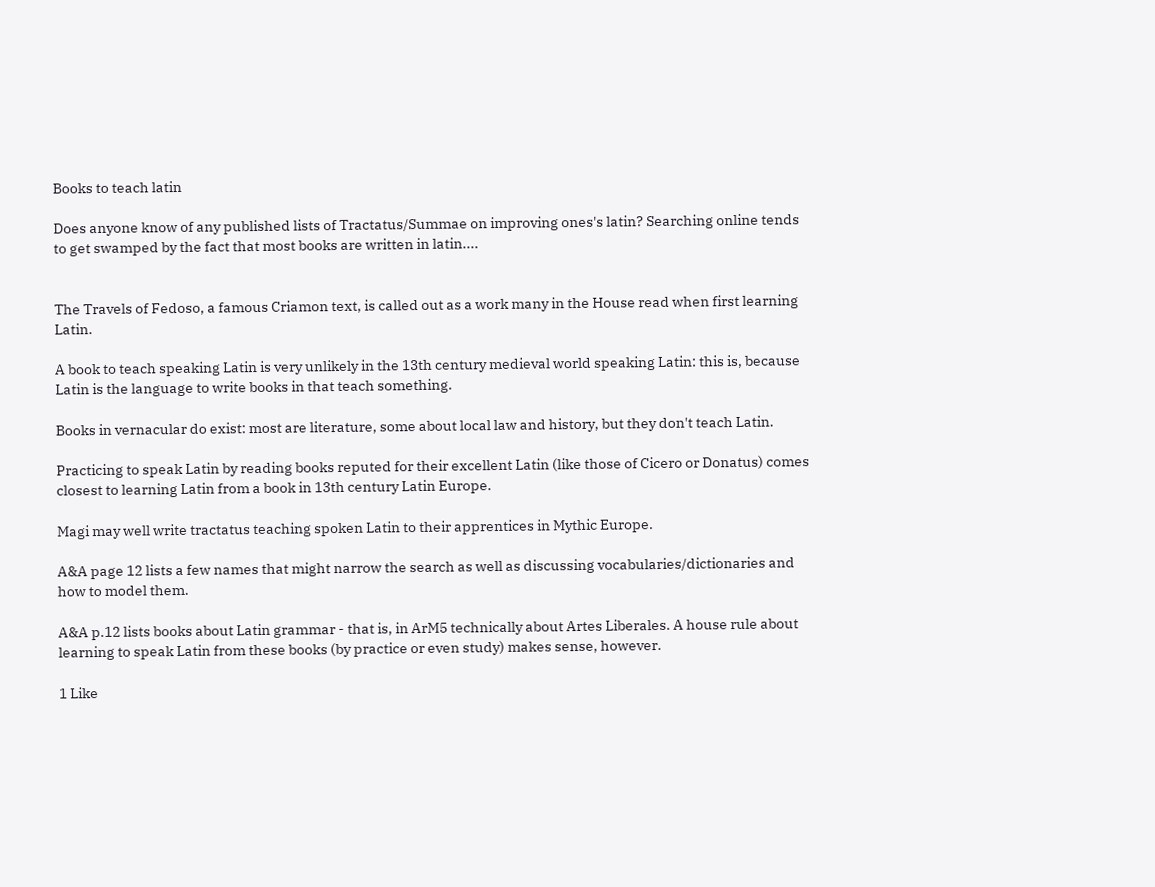Books to teach latin

Does anyone know of any published lists of Tractatus/Summae on improving ones's latin? Searching online tends to get swamped by the fact that most books are written in latin....


The Travels of Fedoso, a famous Criamon text, is called out as a work many in the House read when first learning Latin.

A book to teach speaking Latin is very unlikely in the 13th century medieval world speaking Latin: this is, because Latin is the language to write books in that teach something.

Books in vernacular do exist: most are literature, some about local law and history, but they don't teach Latin.

Practicing to speak Latin by reading books reputed for their excellent Latin (like those of Cicero or Donatus) comes closest to learning Latin from a book in 13th century Latin Europe.

Magi may well write tractatus teaching spoken Latin to their apprentices in Mythic Europe.

A&A page 12 lists a few names that might narrow the search as well as discussing vocabularies/dictionaries and how to model them.

A&A p.12 lists books about Latin grammar - that is, in ArM5 technically about Artes Liberales. A house rule about learning to speak Latin from these books (by practice or even study) makes sense, however.

1 Like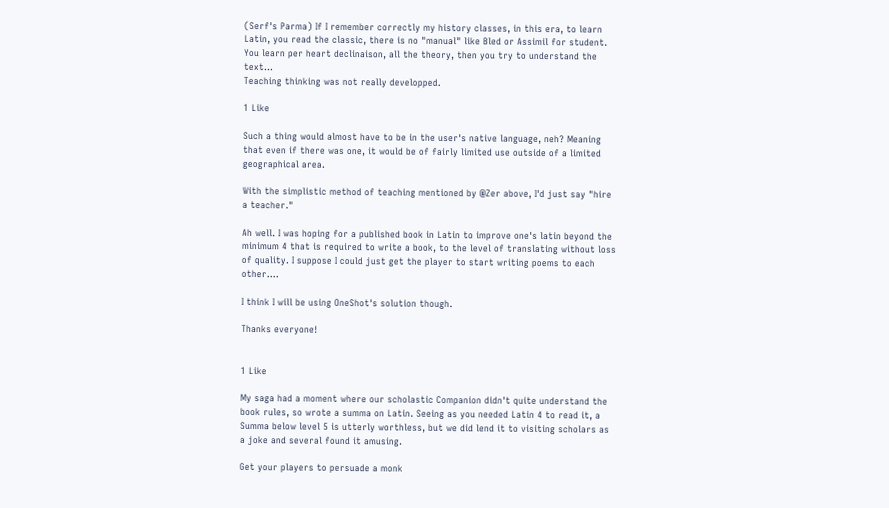(Serf's Parma) If I remember correctly my history classes, in this era, to learn Latin, you read the classic, there is no "manual" like Bled or Assimil for student. You learn per heart declinaison, all the theory, then you try to understand the text...
Teaching thinking was not really developped.

1 Like

Such a thing would almost have to be in the user's native language, neh? Meaning that even if there was one, it would be of fairly limited use outside of a limited geographical area.

With the simplistic method of teaching mentioned by @Zer above, I'd just say "hire a teacher."

Ah well. I was hoping for a published book in Latin to improve one's latin beyond the minimum 4 that is required to write a book, to the level of translating without loss of quality. I suppose I could just get the player to start writing poems to each other....

I think I will be using OneShot's solution though.

Thanks everyone!


1 Like

My saga had a moment where our scholastic Companion didn't quite understand the book rules, so wrote a summa on Latin. Seeing as you needed Latin 4 to read it, a Summa below level 5 is utterly worthless, but we did lend it to visiting scholars as a joke and several found it amusing.

Get your players to persuade a monk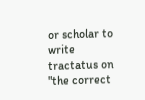or scholar to write tractatus on "the correct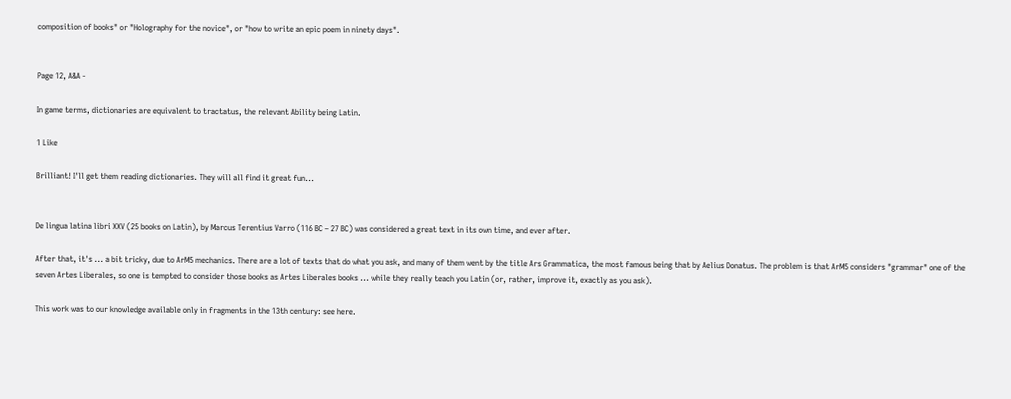composition of books" or "Holography for the novice", or "how to write an epic poem in ninety days".


Page 12, A&A -

In game terms, dictionaries are equivalent to tractatus, the relevant Ability being Latin.

1 Like

Brilliant! I'll get them reading dictionaries. They will all find it great fun...


De lingua latina libri XXV (25 books on Latin), by Marcus Terentius Varro (116 BC – 27 BC) was considered a great text in its own time, and ever after.

After that, it's ... a bit tricky, due to ArM5 mechanics. There are a lot of texts that do what you ask, and many of them went by the title Ars Grammatica, the most famous being that by Aelius Donatus. The problem is that ArM5 considers "grammar" one of the seven Artes Liberales, so one is tempted to consider those books as Artes Liberales books ... while they really teach you Latin (or, rather, improve it, exactly as you ask).

This work was to our knowledge available only in fragments in the 13th century: see here.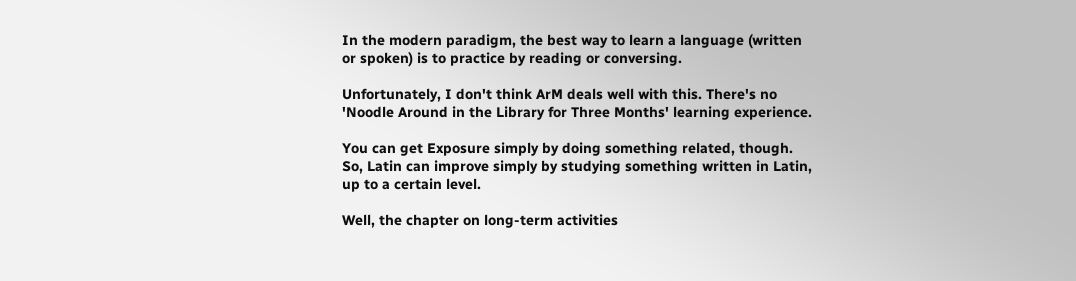In the modern paradigm, the best way to learn a language (written or spoken) is to practice by reading or conversing.

Unfortunately, I don't think ArM deals well with this. There's no 'Noodle Around in the Library for Three Months' learning experience.

You can get Exposure simply by doing something related, though. So, Latin can improve simply by studying something written in Latin, up to a certain level.

Well, the chapter on long-term activities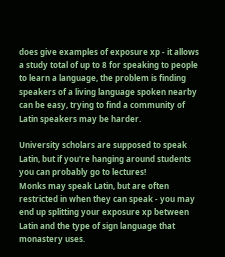does give examples of exposure xp - it allows a study total of up to 8 for speaking to people to learn a language, the problem is finding speakers of a living language spoken nearby can be easy, trying to find a community of Latin speakers may be harder.

University scholars are supposed to speak Latin, but if you're hanging around students you can probably go to lectures!
Monks may speak Latin, but are often restricted in when they can speak - you may end up splitting your exposure xp between Latin and the type of sign language that monastery uses.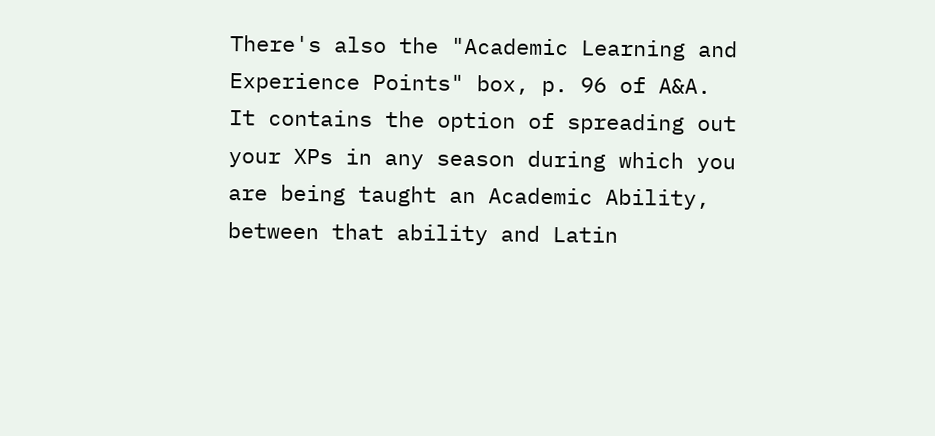There's also the "Academic Learning and Experience Points" box, p. 96 of A&A.
It contains the option of spreading out your XPs in any season during which you are being taught an Academic Ability, between that ability and Latin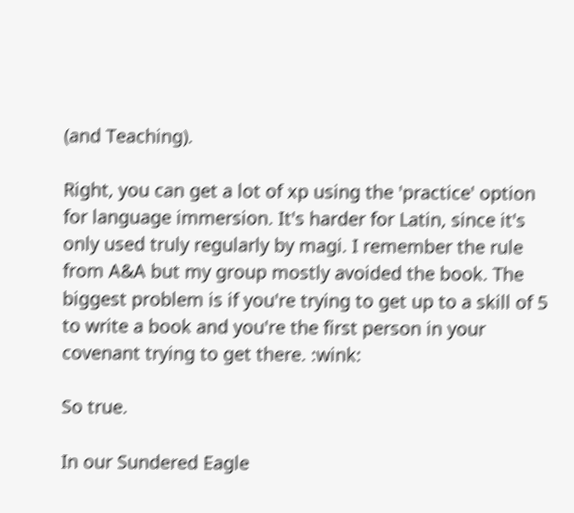(and Teaching).

Right, you can get a lot of xp using the 'practice' option for language immersion. It's harder for Latin, since it's only used truly regularly by magi. I remember the rule from A&A but my group mostly avoided the book. The biggest problem is if you're trying to get up to a skill of 5 to write a book and you're the first person in your covenant trying to get there. :wink:

So true.

In our Sundered Eagle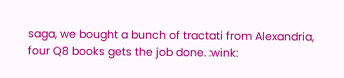saga, we bought a bunch of tractati from Alexandria, four Q8 books gets the job done. :wink: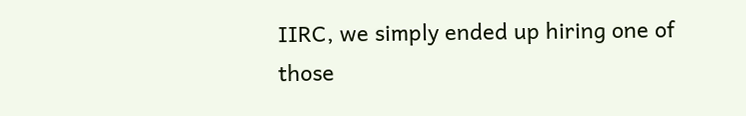IIRC, we simply ended up hiring one of those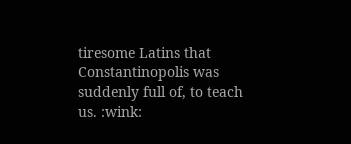tiresome Latins that Constantinopolis was suddenly full of, to teach us. :wink: